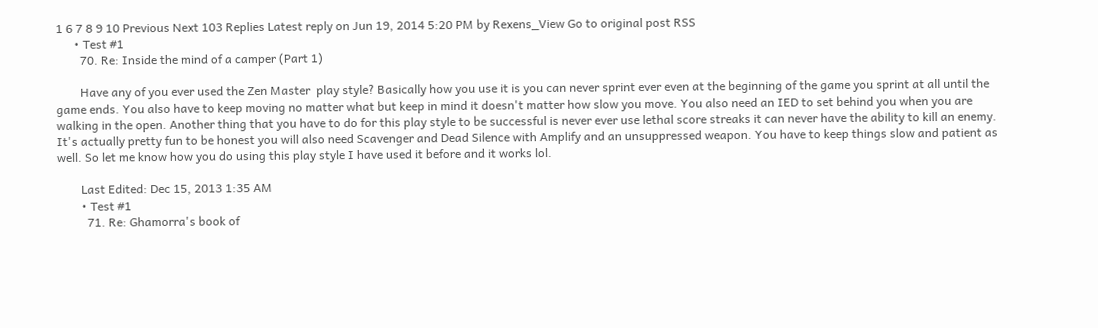1 6 7 8 9 10 Previous Next 103 Replies Latest reply on Jun 19, 2014 5:20 PM by Rexens_View Go to original post RSS
      • Test #1
        70. Re: Inside the mind of a camper (Part 1)

        Have any of you ever used the Zen Master  play style? Basically how you use it is you can never sprint ever even at the beginning of the game you sprint at all until the game ends. You also have to keep moving no matter what but keep in mind it doesn't matter how slow you move. You also need an IED to set behind you when you are walking in the open. Another thing that you have to do for this play style to be successful is never ever use lethal score streaks it can never have the ability to kill an enemy. It's actually pretty fun to be honest you will also need Scavenger and Dead Silence with Amplify and an unsuppressed weapon. You have to keep things slow and patient as well. So let me know how you do using this play style I have used it before and it works lol.

        Last Edited: Dec 15, 2013 1:35 AM
        • Test #1
          71. Re: Ghamorra's book of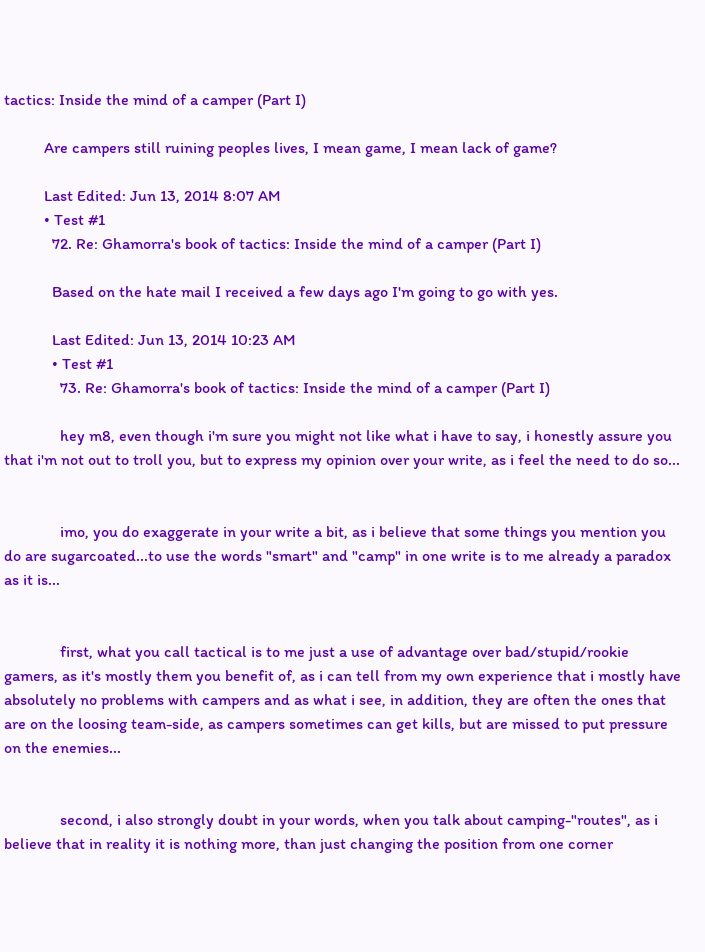tactics: Inside the mind of a camper (Part I)

          Are campers still ruining peoples lives, I mean game, I mean lack of game?

          Last Edited: Jun 13, 2014 8:07 AM
          • Test #1
            72. Re: Ghamorra's book of tactics: Inside the mind of a camper (Part I)

            Based on the hate mail I received a few days ago I'm going to go with yes.

            Last Edited: Jun 13, 2014 10:23 AM
            • Test #1
              73. Re: Ghamorra's book of tactics: Inside the mind of a camper (Part I)

              hey m8, even though i'm sure you might not like what i have to say, i honestly assure you that i'm not out to troll you, but to express my opinion over your write, as i feel the need to do so...


              imo, you do exaggerate in your write a bit, as i believe that some things you mention you do are sugarcoated...to use the words "smart" and "camp" in one write is to me already a paradox as it is...


              first, what you call tactical is to me just a use of advantage over bad/stupid/rookie gamers, as it's mostly them you benefit of, as i can tell from my own experience that i mostly have absolutely no problems with campers and as what i see, in addition, they are often the ones that are on the loosing team-side, as campers sometimes can get kills, but are missed to put pressure on the enemies...


              second, i also strongly doubt in your words, when you talk about camping-"routes", as i believe that in reality it is nothing more, than just changing the position from one corner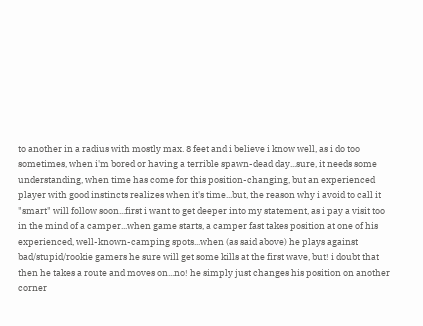to another in a radius with mostly max. 8 feet and i believe i know well, as i do too sometimes, when i'm bored or having a terrible spawn-dead day...sure, it needs some understanding, when time has come for this position-changing, but an experienced player with good instincts realizes when it's time...but, the reason why i avoid to call it "smart" will follow soon...first i want to get deeper into my statement, as i pay a visit too in the mind of a camper...when game starts, a camper fast takes position at one of his experienced, well-known-camping spots...when (as said above) he plays against bad/stupid/rookie gamers he sure will get some kills at the first wave, but! i doubt that then he takes a route and moves on...no! he simply just changes his position on another corner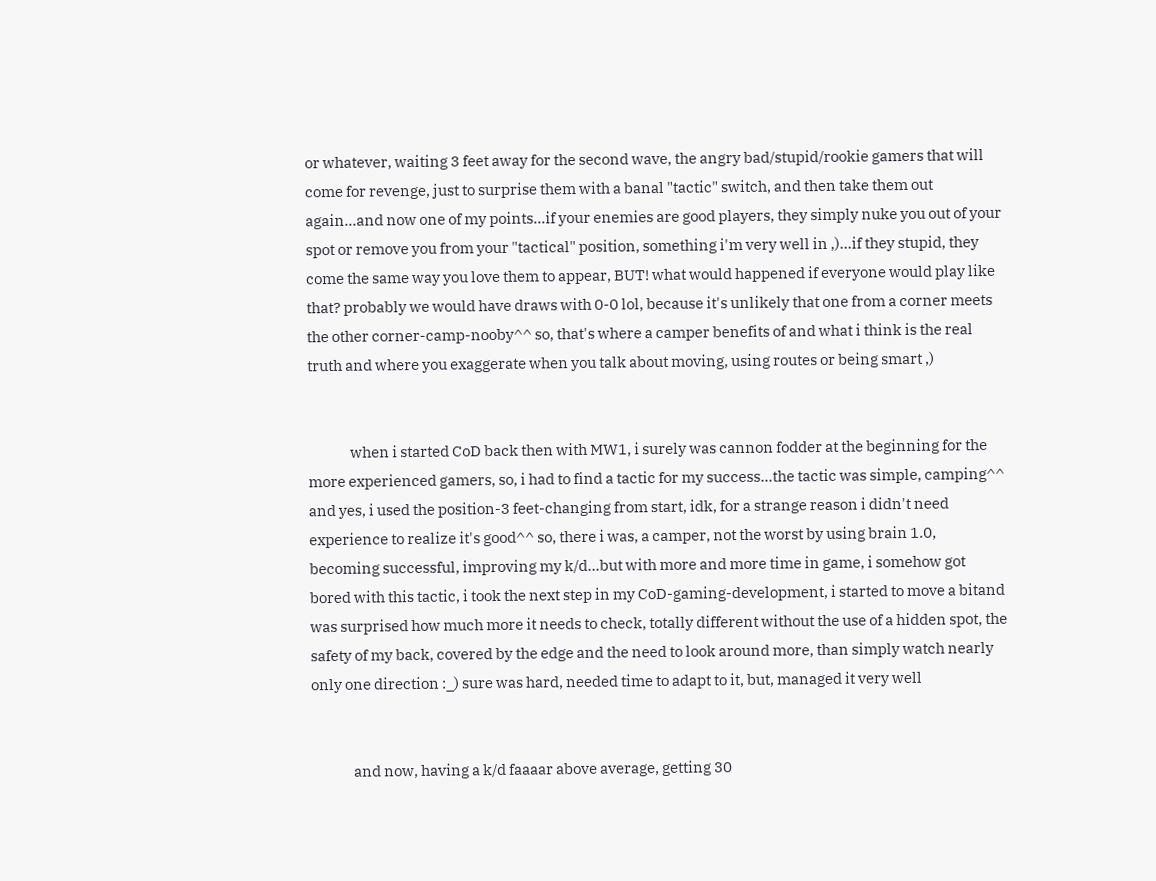or whatever, waiting 3 feet away for the second wave, the angry bad/stupid/rookie gamers that will come for revenge, just to surprise them with a banal "tactic" switch, and then take them out again...and now one of my points...if your enemies are good players, they simply nuke you out of your spot or remove you from your "tactical" position, something i'm very well in ,)...if they stupid, they come the same way you love them to appear, BUT! what would happened if everyone would play like that? probably we would have draws with 0-0 lol, because it's unlikely that one from a corner meets the other corner-camp-nooby^^ so, that's where a camper benefits of and what i think is the real truth and where you exaggerate when you talk about moving, using routes or being smart ,)


              when i started CoD back then with MW1, i surely was cannon fodder at the beginning for the more experienced gamers, so, i had to find a tactic for my success...the tactic was simple, camping^^ and yes, i used the position-3 feet-changing from start, idk, for a strange reason i didn't need experience to realize it's good^^ so, there i was, a camper, not the worst by using brain 1.0, becoming successful, improving my k/d...but with more and more time in game, i somehow got bored with this tactic, i took the next step in my CoD-gaming-development, i started to move a bitand was surprised how much more it needs to check, totally different without the use of a hidden spot, the safety of my back, covered by the edge and the need to look around more, than simply watch nearly only one direction :_) sure was hard, needed time to adapt to it, but, managed it very well


              and now, having a k/d faaaar above average, getting 30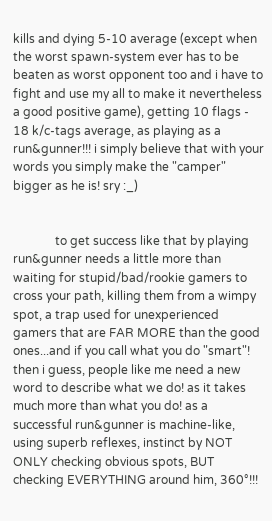kills and dying 5-10 average (except when the worst spawn-system ever has to be beaten as worst opponent too and i have to fight and use my all to make it nevertheless a good positive game), getting 10 flags - 18 k/c-tags average, as playing as a run&gunner!!! i simply believe that with your words you simply make the "camper" bigger as he is! sry :_)


              to get success like that by playing run&gunner needs a little more than waiting for stupid/bad/rookie gamers to cross your path, killing them from a wimpy spot, a trap used for unexperienced gamers that are FAR MORE than the good ones...and if you call what you do "smart"! then i guess, people like me need a new word to describe what we do! as it takes much more than what you do! as a successful run&gunner is machine-like, using superb reflexes, instinct by NOT ONLY checking obvious spots, BUT checking EVERYTHING around him, 360°!!!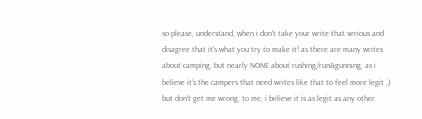so please, understand, when i don't take your write that serious and disagree that it's what you try to make it! as there are many writes about camping, but nearly NONE about rushing/run&gunning, as i believe it's the campers that need writes like that to feel more legit ,) but don't get me wrong, to me, i believe it is as legit as any other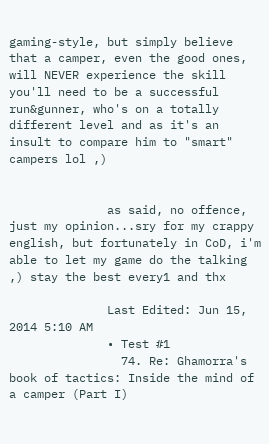gaming-style, but simply believe that a camper, even the good ones, will NEVER experience the skill you'll need to be a successful run&gunner, who's on a totally different level and as it's an insult to compare him to "smart" campers lol ,)


              as said, no offence, just my opinion...sry for my crappy english, but fortunately in CoD, i'm able to let my game do the talking ,) stay the best every1 and thx

              Last Edited: Jun 15, 2014 5:10 AM
              • Test #1
                74. Re: Ghamorra's book of tactics: Inside the mind of a camper (Part I)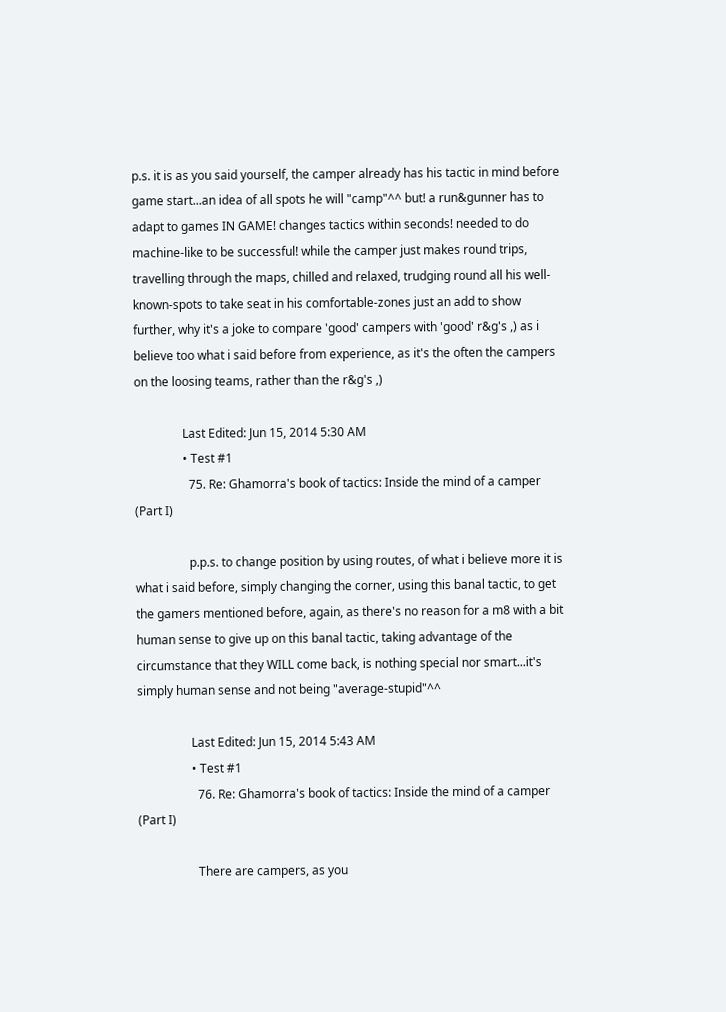p.s. it is as you said yourself, the camper already has his tactic in mind before game start...an idea of all spots he will "camp"^^ but! a run&gunner has to adapt to games IN GAME! changes tactics within seconds! needed to do machine-like to be successful! while the camper just makes round trips, travelling through the maps, chilled and relaxed, trudging round all his well-known-spots to take seat in his comfortable-zones just an add to show further, why it's a joke to compare 'good' campers with 'good' r&g's ,) as i believe too what i said before from experience, as it's the often the campers on the loosing teams, rather than the r&g's ,)

                Last Edited: Jun 15, 2014 5:30 AM
                • Test #1
                  75. Re: Ghamorra's book of tactics: Inside the mind of a camper (Part I)

                  p.p.s. to change position by using routes, of what i believe more it is what i said before, simply changing the corner, using this banal tactic, to get the gamers mentioned before, again, as there's no reason for a m8 with a bit human sense to give up on this banal tactic, taking advantage of the circumstance that they WILL come back, is nothing special nor smart...it's simply human sense and not being "average-stupid"^^

                  Last Edited: Jun 15, 2014 5:43 AM
                  • Test #1
                    76. Re: Ghamorra's book of tactics: Inside the mind of a camper (Part I)

                    There are campers, as you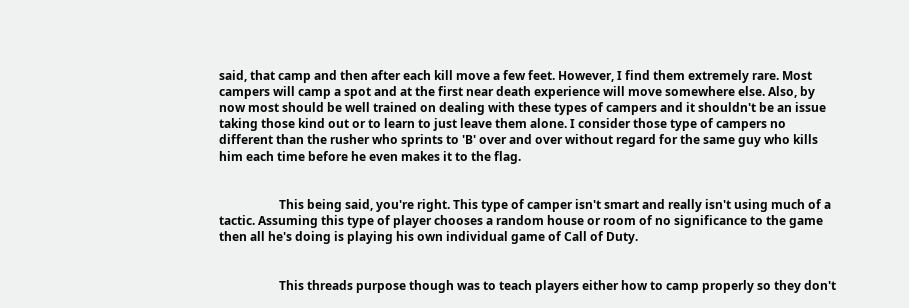said, that camp and then after each kill move a few feet. However, I find them extremely rare. Most campers will camp a spot and at the first near death experience will move somewhere else. Also, by now most should be well trained on dealing with these types of campers and it shouldn't be an issue taking those kind out or to learn to just leave them alone. I consider those type of campers no different than the rusher who sprints to 'B' over and over without regard for the same guy who kills him each time before he even makes it to the flag.


                    This being said, you're right. This type of camper isn't smart and really isn't using much of a tactic. Assuming this type of player chooses a random house or room of no significance to the game then all he's doing is playing his own individual game of Call of Duty.


                    This threads purpose though was to teach players either how to camp properly so they don't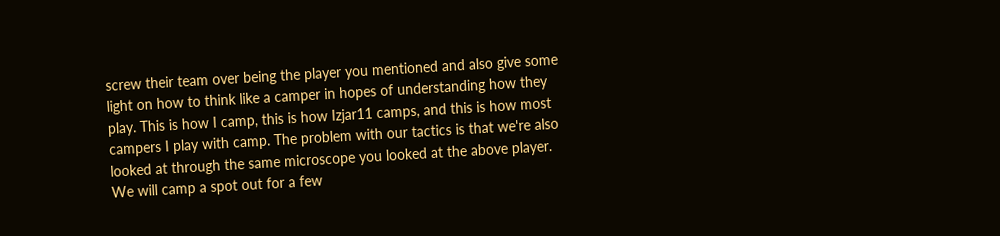screw their team over being the player you mentioned and also give some light on how to think like a camper in hopes of understanding how they play. This is how I camp, this is how Izjar11 camps, and this is how most campers I play with camp. The problem with our tactics is that we're also looked at through the same microscope you looked at the above player. We will camp a spot out for a few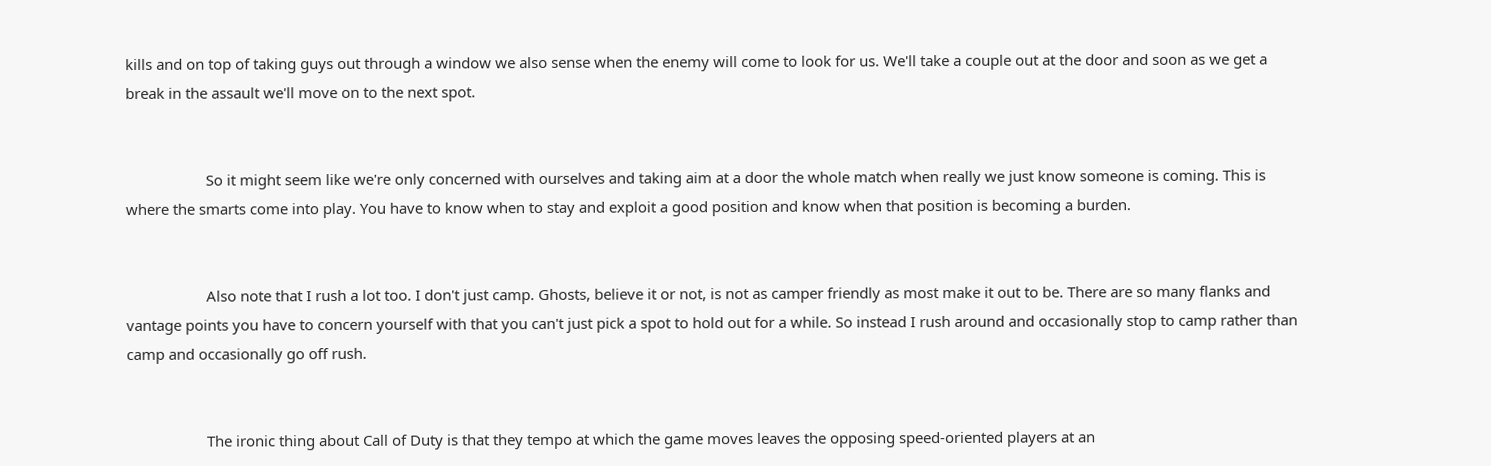kills and on top of taking guys out through a window we also sense when the enemy will come to look for us. We'll take a couple out at the door and soon as we get a break in the assault we'll move on to the next spot.


                    So it might seem like we're only concerned with ourselves and taking aim at a door the whole match when really we just know someone is coming. This is where the smarts come into play. You have to know when to stay and exploit a good position and know when that position is becoming a burden.


                    Also note that I rush a lot too. I don't just camp. Ghosts, believe it or not, is not as camper friendly as most make it out to be. There are so many flanks and vantage points you have to concern yourself with that you can't just pick a spot to hold out for a while. So instead I rush around and occasionally stop to camp rather than camp and occasionally go off rush.


                    The ironic thing about Call of Duty is that they tempo at which the game moves leaves the opposing speed-oriented players at an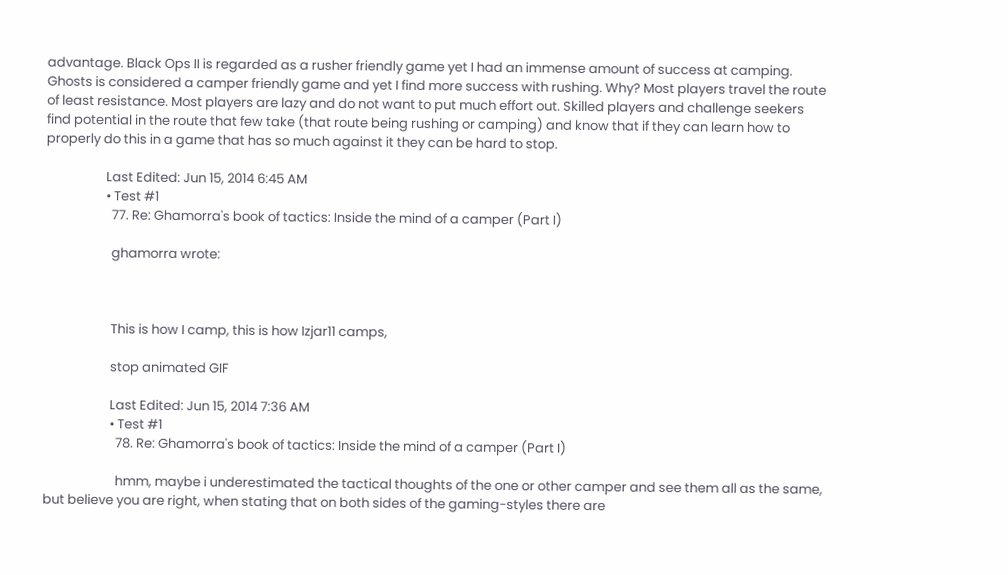advantage. Black Ops II is regarded as a rusher friendly game yet I had an immense amount of success at camping. Ghosts is considered a camper friendly game and yet I find more success with rushing. Why? Most players travel the route of least resistance. Most players are lazy and do not want to put much effort out. Skilled players and challenge seekers find potential in the route that few take (that route being rushing or camping) and know that if they can learn how to properly do this in a game that has so much against it they can be hard to stop.

                    Last Edited: Jun 15, 2014 6:45 AM
                    • Test #1
                      77. Re: Ghamorra's book of tactics: Inside the mind of a camper (Part I)

                      ghamorra wrote:



                      This is how I camp, this is how Izjar11 camps,

                      stop animated GIF

                      Last Edited: Jun 15, 2014 7:36 AM
                      • Test #1
                        78. Re: Ghamorra's book of tactics: Inside the mind of a camper (Part I)

                        hmm, maybe i underestimated the tactical thoughts of the one or other camper and see them all as the same, but believe you are right, when stating that on both sides of the gaming-styles there are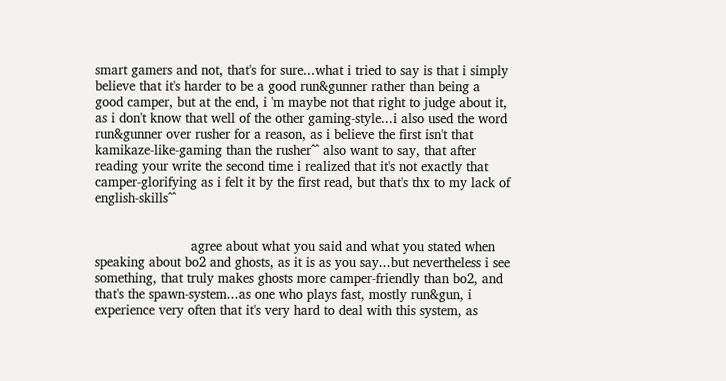smart gamers and not, that's for sure...what i tried to say is that i simply believe that it's harder to be a good run&gunner rather than being a good camper, but at the end, i 'm maybe not that right to judge about it, as i don't know that well of the other gaming-style...i also used the word run&gunner over rusher for a reason, as i believe the first isn't that kamikaze-like-gaming than the rusher^^ also want to say, that after reading your write the second time i realized that it's not exactly that camper-glorifying as i felt it by the first read, but that's thx to my lack of english-skills^^


                        agree about what you said and what you stated when speaking about bo2 and ghosts, as it is as you say...but nevertheless i see something, that truly makes ghosts more camper-friendly than bo2, and that's the spawn-system...as one who plays fast, mostly run&gun, i experience very often that it's very hard to deal with this system, as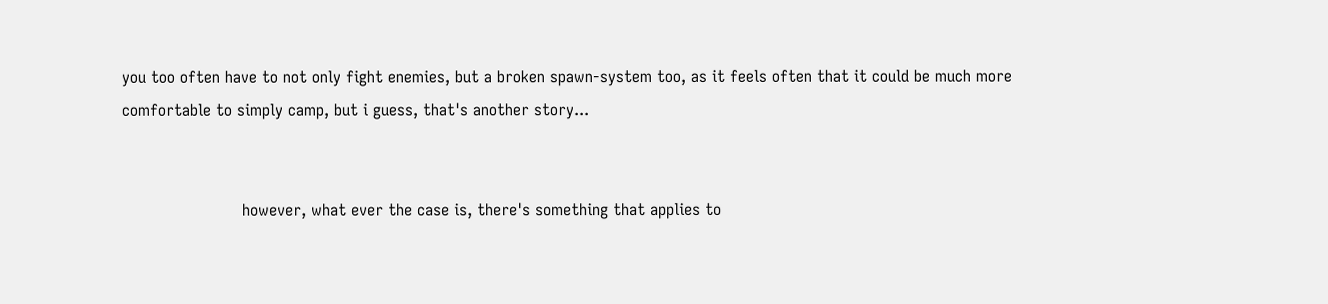you too often have to not only fight enemies, but a broken spawn-system too, as it feels often that it could be much more comfortable to simply camp, but i guess, that's another story...


                        however, what ever the case is, there's something that applies to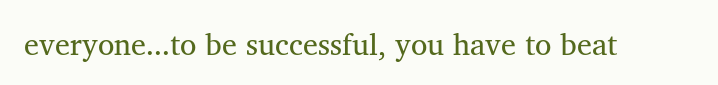everyone...to be successful, you have to beat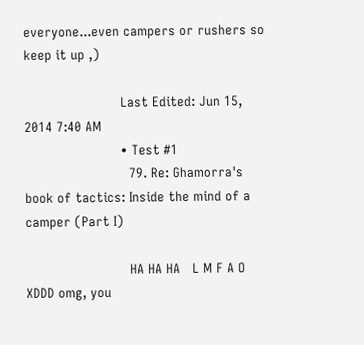everyone...even campers or rushers so keep it up ,)

                        Last Edited: Jun 15, 2014 7:40 AM
                        • Test #1
                          79. Re: Ghamorra's book of tactics: Inside the mind of a camper (Part I)

                          HA HA HA   L M F A O XDDD omg, you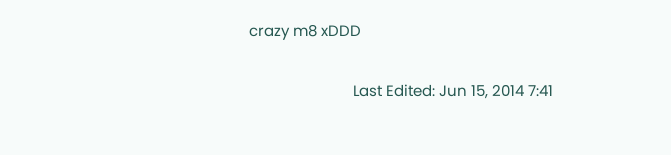crazy m8 xDDD

                          Last Edited: Jun 15, 2014 7:41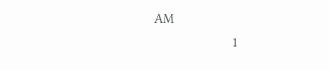AM
                          1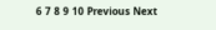6 7 8 9 10 Previous Next